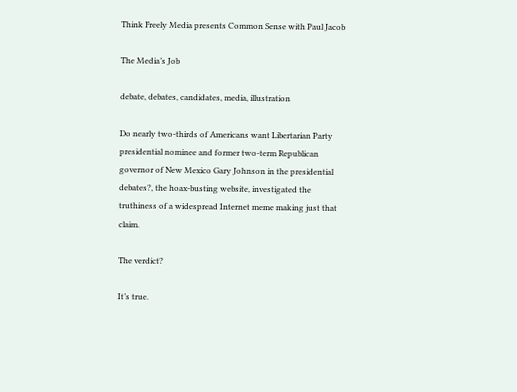Think Freely Media presents Common Sense with Paul Jacob

The Media’s Job

debate, debates, candidates, media, illustration

Do nearly two-thirds of Americans want Libertarian Party presidential nominee and former two-term Republican governor of New Mexico Gary Johnson in the presidential debates?, the hoax-busting website, investigated the truthiness of a widespread Internet meme making just that claim.

The verdict?

It’s true.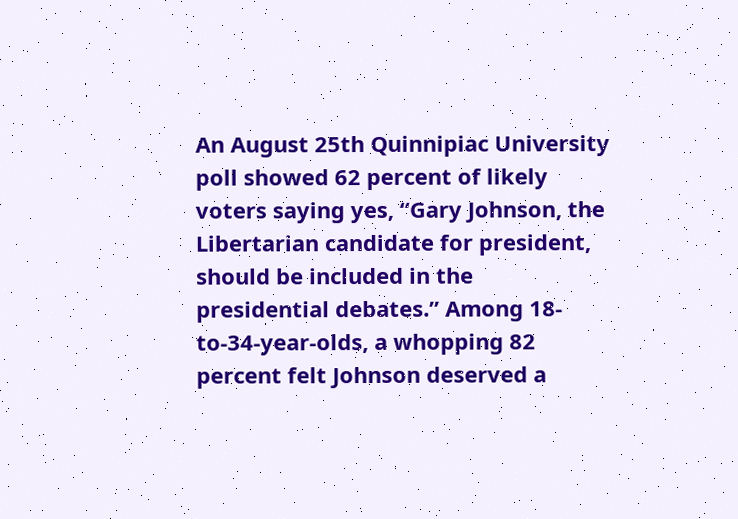An August 25th Quinnipiac University poll showed 62 percent of likely voters saying yes, “Gary Johnson, the Libertarian candidate for president, should be included in the presidential debates.” Among 18-to-34-year-olds, a whopping 82 percent felt Johnson deserved a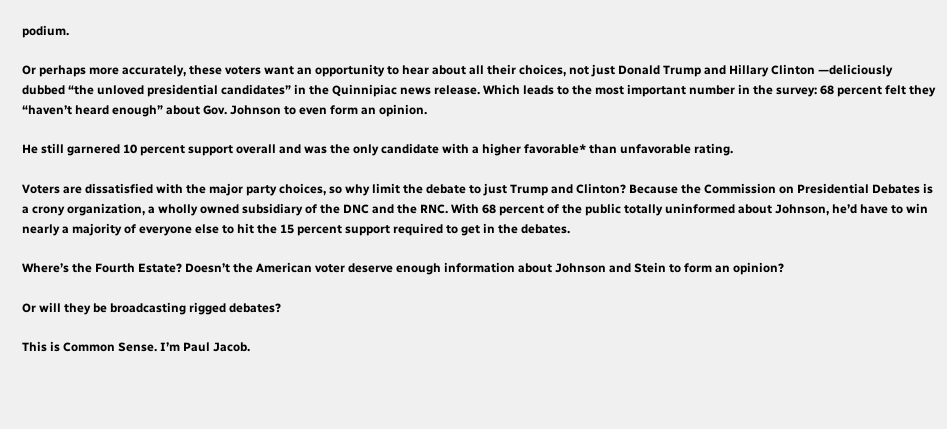podium.

Or perhaps more accurately, these voters want an opportunity to hear about all their choices, not just Donald Trump and Hillary Clinton —deliciously dubbed “the unloved presidential candidates” in the Quinnipiac news release. Which leads to the most important number in the survey: 68 percent felt they “haven’t heard enough” about Gov. Johnson to even form an opinion.

He still garnered 10 percent support overall and was the only candidate with a higher favorable* than unfavorable rating.

Voters are dissatisfied with the major party choices, so why limit the debate to just Trump and Clinton? Because the Commission on Presidential Debates is a crony organization, a wholly owned subsidiary of the DNC and the RNC. With 68 percent of the public totally uninformed about Johnson, he’d have to win nearly a majority of everyone else to hit the 15 percent support required to get in the debates.

Where’s the Fourth Estate? Doesn’t the American voter deserve enough information about Johnson and Stein to form an opinion?

Or will they be broadcasting rigged debates?

This is Common Sense. I’m Paul Jacob.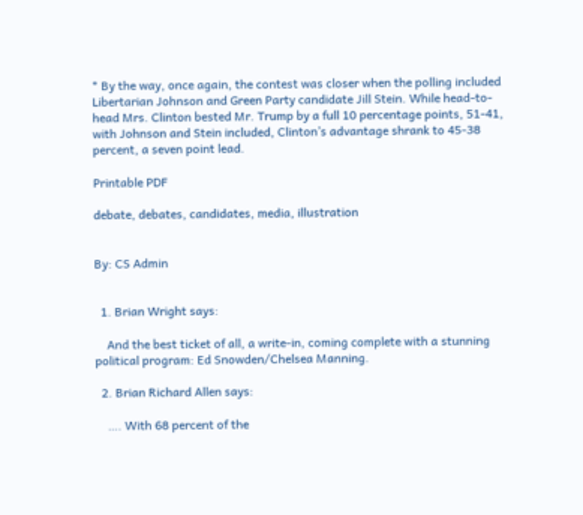* By the way, once again, the contest was closer when the polling included Libertarian Johnson and Green Party candidate Jill Stein. While head-to-head Mrs. Clinton bested Mr. Trump by a full 10 percentage points, 51-41, with Johnson and Stein included, Clinton’s advantage shrank to 45-38 percent, a seven point lead.

Printable PDF

debate, debates, candidates, media, illustration


By: CS Admin


  1. Brian Wright says:

    And the best ticket of all, a write-in, coming complete with a stunning political program: Ed Snowden/Chelsea Manning.

  2. Brian Richard Allen says:

    …. With 68 percent of the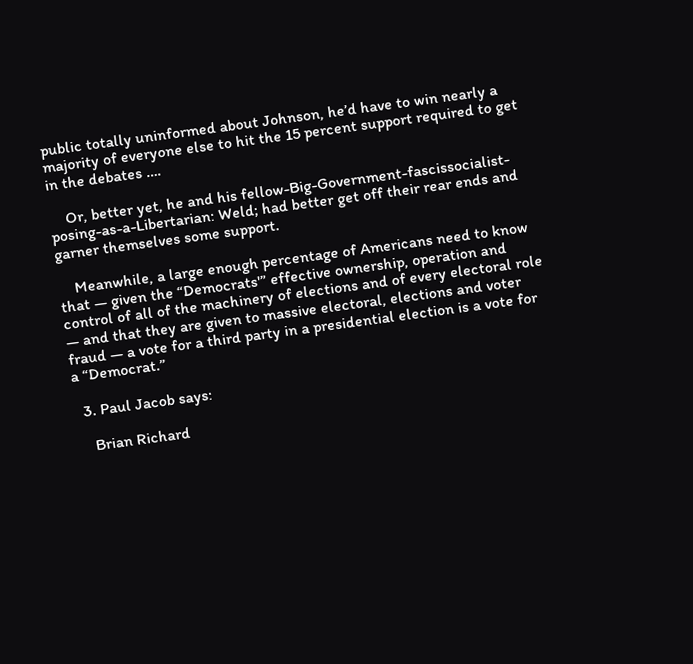public totally uninformed about Johnson, he’d have to win nearly a majority of everyone else to hit the 15 percent support required to get in the debates ….

    Or, better yet, he and his fellow-Big-Government-fascissocialist-posing-as-a-Libertarian: Weld; had better get off their rear ends and garner themselves some support.

    Meanwhile, a large enough percentage of Americans need to know that — given the “Democrats'” effective ownership, operation and control of all of the machinery of elections and of every electoral role — and that they are given to massive electoral, elections and voter fraud — a vote for a third party in a presidential election is a vote for a “Democrat.”

  3. Paul Jacob says:

    Brian Richard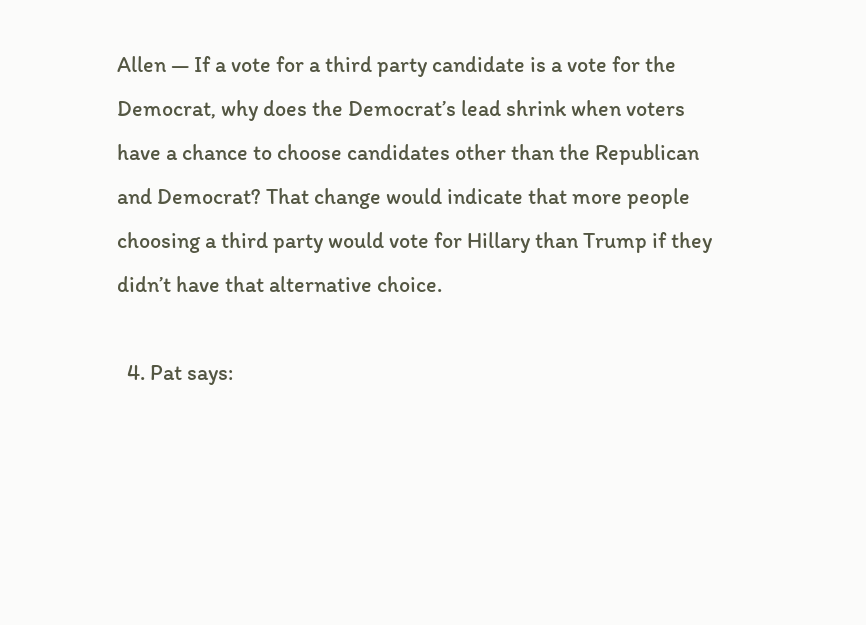Allen — If a vote for a third party candidate is a vote for the Democrat, why does the Democrat’s lead shrink when voters have a chance to choose candidates other than the Republican and Democrat? That change would indicate that more people choosing a third party would vote for Hillary than Trump if they didn’t have that alternative choice.

  4. Pat says: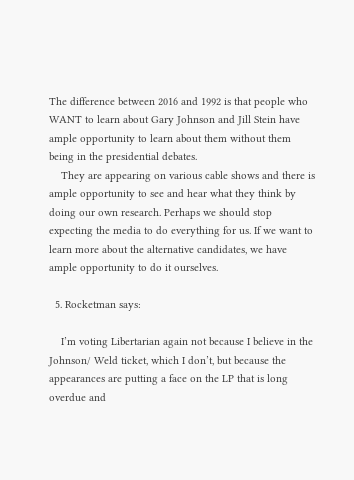The difference between 2016 and 1992 is that people who WANT to learn about Gary Johnson and Jill Stein have ample opportunity to learn about them without them being in the presidential debates.
    They are appearing on various cable shows and there is ample opportunity to see and hear what they think by doing our own research. Perhaps we should stop expecting the media to do everything for us. If we want to learn more about the alternative candidates, we have ample opportunity to do it ourselves.

  5. Rocketman says:

    I’m voting Libertarian again not because I believe in the Johnson/ Weld ticket, which I don’t, but because the appearances are putting a face on the LP that is long overdue and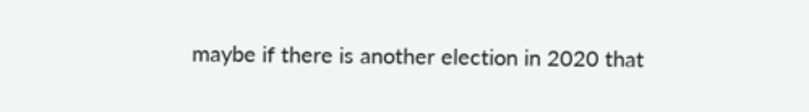maybe if there is another election in 2020 that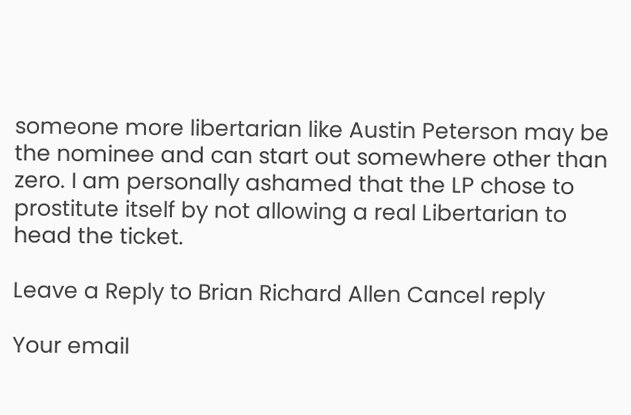someone more libertarian like Austin Peterson may be the nominee and can start out somewhere other than zero. I am personally ashamed that the LP chose to prostitute itself by not allowing a real Libertarian to head the ticket.

Leave a Reply to Brian Richard Allen Cancel reply

Your email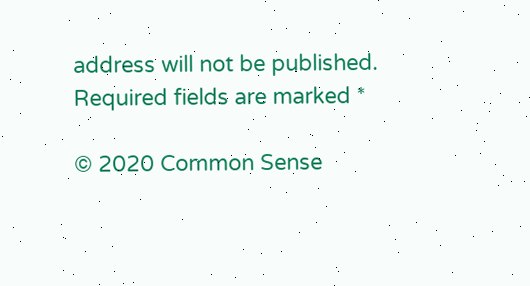address will not be published. Required fields are marked *

© 2020 Common Sense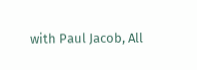with Paul Jacob, All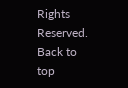Rights Reserved. Back to top